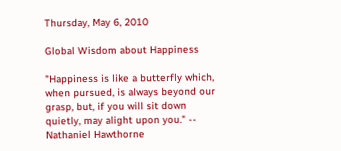Thursday, May 6, 2010

Global Wisdom about Happiness

"Happiness is like a butterfly which, when pursued, is always beyond our grasp, but, if you will sit down quietly, may alight upon you." -- Nathaniel Hawthorne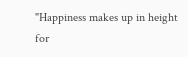"Happiness makes up in height for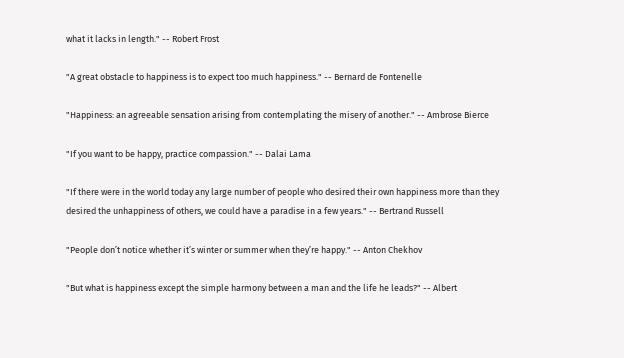what it lacks in length." -- Robert Frost

"A great obstacle to happiness is to expect too much happiness." -- Bernard de Fontenelle

"Happiness: an agreeable sensation arising from contemplating the misery of another." -- Ambrose Bierce

"If you want to be happy, practice compassion." -- Dalai Lama

"If there were in the world today any large number of people who desired their own happiness more than they desired the unhappiness of others, we could have a paradise in a few years." -- Bertrand Russell

"People don’t notice whether it’s winter or summer when they’re happy." -- Anton Chekhov

"But what is happiness except the simple harmony between a man and the life he leads?" -- Albert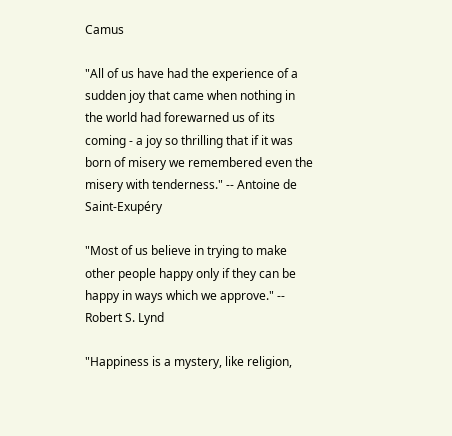Camus

"All of us have had the experience of a sudden joy that came when nothing in the world had forewarned us of its coming - a joy so thrilling that if it was born of misery we remembered even the misery with tenderness." -- Antoine de Saint-Exupéry

"Most of us believe in trying to make other people happy only if they can be happy in ways which we approve." -- Robert S. Lynd

"Happiness is a mystery, like religion,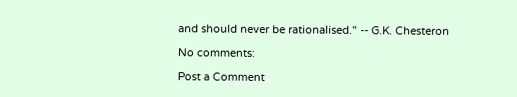and should never be rationalised." -- G.K. Chesteron

No comments:

Post a Comment